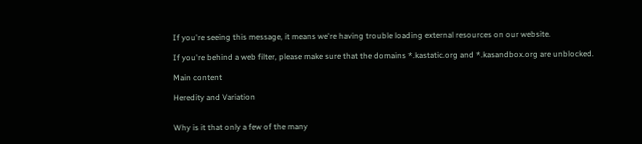If you're seeing this message, it means we're having trouble loading external resources on our website.

If you're behind a web filter, please make sure that the domains *.kastatic.org and *.kasandbox.org are unblocked.

Main content

Heredity and Variation


Why is it that only a few of the many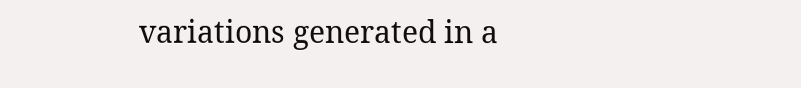variations generated in a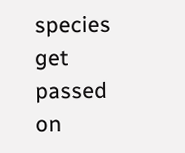species get passed on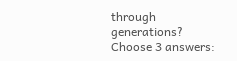through generations?
Choose 3 answers: